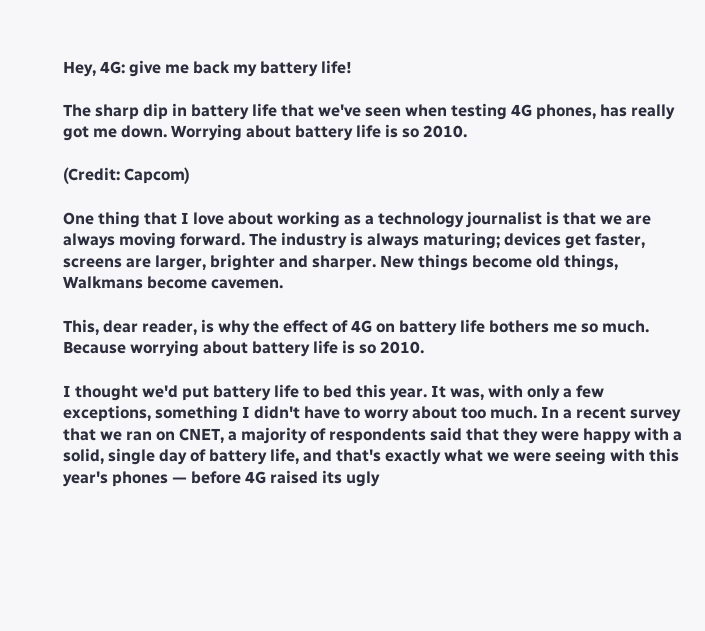Hey, 4G: give me back my battery life!

The sharp dip in battery life that we've seen when testing 4G phones, has really got me down. Worrying about battery life is so 2010.

(Credit: Capcom)

One thing that I love about working as a technology journalist is that we are always moving forward. The industry is always maturing; devices get faster, screens are larger, brighter and sharper. New things become old things, Walkmans become cavemen.

This, dear reader, is why the effect of 4G on battery life bothers me so much. Because worrying about battery life is so 2010.

I thought we'd put battery life to bed this year. It was, with only a few exceptions, something I didn't have to worry about too much. In a recent survey that we ran on CNET, a majority of respondents said that they were happy with a solid, single day of battery life, and that's exactly what we were seeing with this year's phones — before 4G raised its ugly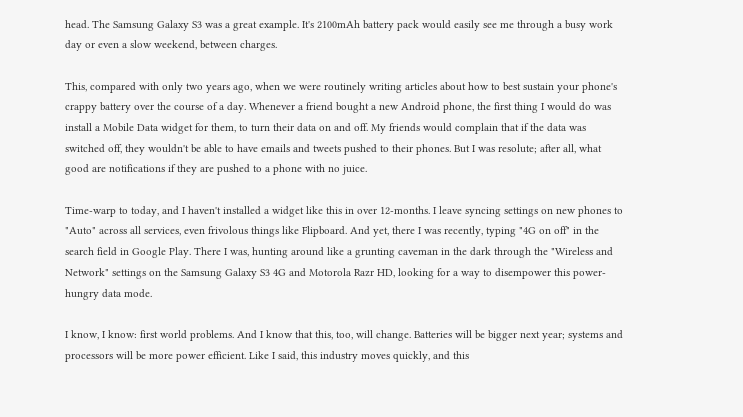head. The Samsung Galaxy S3 was a great example. It's 2100mAh battery pack would easily see me through a busy work day or even a slow weekend, between charges.

This, compared with only two years ago, when we were routinely writing articles about how to best sustain your phone's crappy battery over the course of a day. Whenever a friend bought a new Android phone, the first thing I would do was install a Mobile Data widget for them, to turn their data on and off. My friends would complain that if the data was switched off, they wouldn't be able to have emails and tweets pushed to their phones. But I was resolute; after all, what good are notifications if they are pushed to a phone with no juice.

Time-warp to today, and I haven't installed a widget like this in over 12-months. I leave syncing settings on new phones to "Auto" across all services, even frivolous things like Flipboard. And yet, there I was recently, typing "4G on off" in the search field in Google Play. There I was, hunting around like a grunting caveman in the dark through the "Wireless and Network" settings on the Samsung Galaxy S3 4G and Motorola Razr HD, looking for a way to disempower this power-hungry data mode.

I know, I know: first world problems. And I know that this, too, will change. Batteries will be bigger next year; systems and processors will be more power efficient. Like I said, this industry moves quickly, and this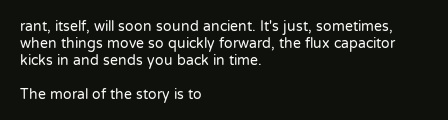rant, itself, will soon sound ancient. It's just, sometimes, when things move so quickly forward, the flux capacitor kicks in and sends you back in time.

The moral of the story is to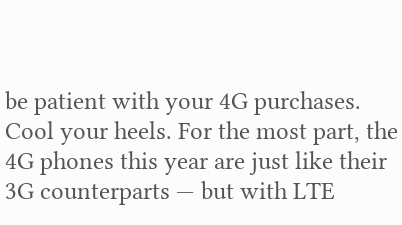be patient with your 4G purchases. Cool your heels. For the most part, the 4G phones this year are just like their 3G counterparts — but with LTE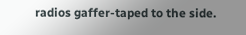radios gaffer-taped to the side.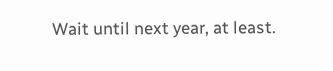Wait until next year, at least.